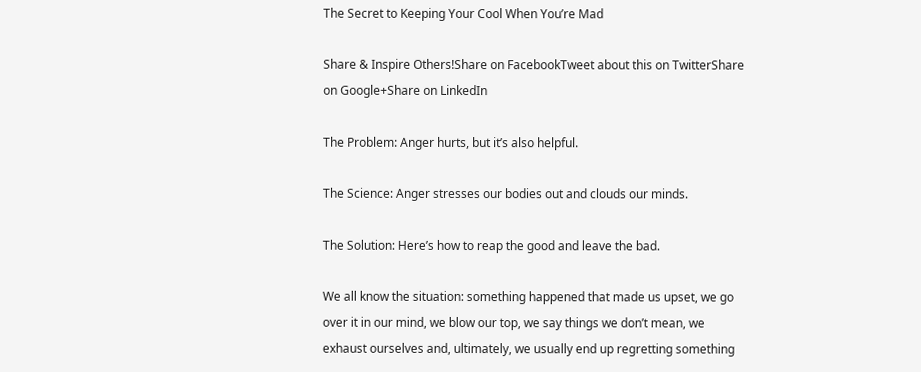The Secret to Keeping Your Cool When You’re Mad

Share & Inspire Others!Share on FacebookTweet about this on TwitterShare on Google+Share on LinkedIn

The Problem: Anger hurts, but it’s also helpful.

The Science: Anger stresses our bodies out and clouds our minds.

The Solution: Here’s how to reap the good and leave the bad.

We all know the situation: something happened that made us upset, we go over it in our mind, we blow our top, we say things we don’t mean, we exhaust ourselves and, ultimately, we usually end up regretting something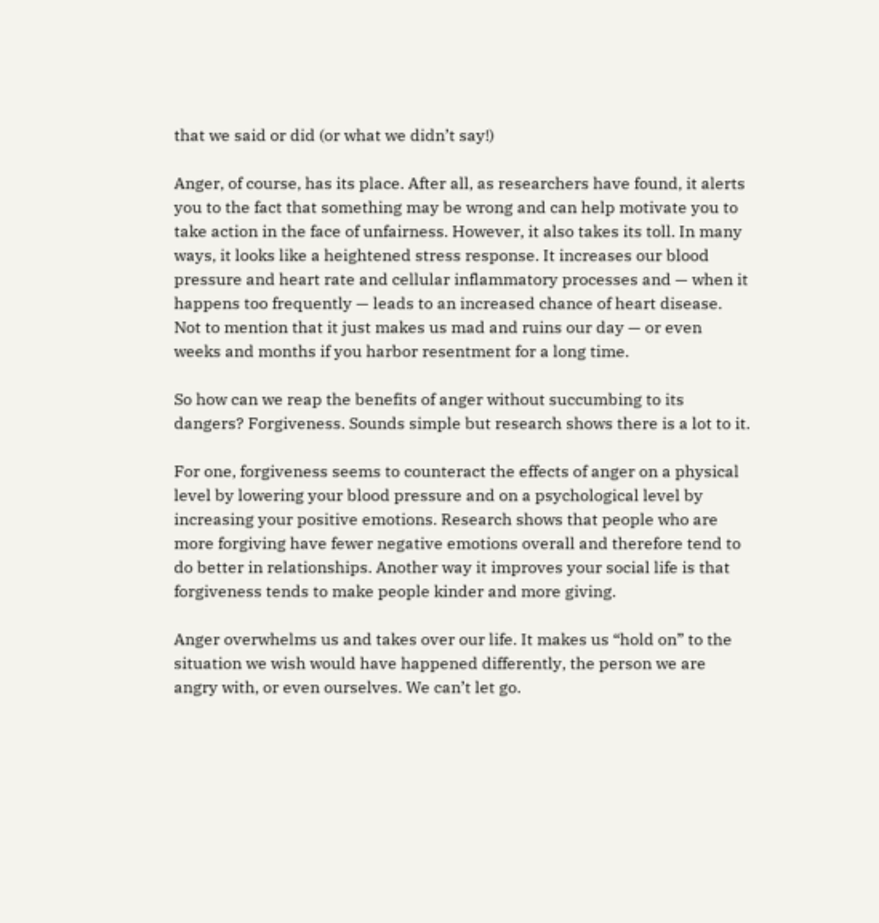that we said or did (or what we didn’t say!)

Anger, of course, has its place. After all, as researchers have found, it alerts you to the fact that something may be wrong and can help motivate you to take action in the face of unfairness. However, it also takes its toll. In many ways, it looks like a heightened stress response. It increases our blood pressure and heart rate and cellular inflammatory processes and — when it happens too frequently — leads to an increased chance of heart disease. Not to mention that it just makes us mad and ruins our day — or even weeks and months if you harbor resentment for a long time.

So how can we reap the benefits of anger without succumbing to its dangers? Forgiveness. Sounds simple but research shows there is a lot to it.

For one, forgiveness seems to counteract the effects of anger on a physical level by lowering your blood pressure and on a psychological level by increasing your positive emotions. Research shows that people who are more forgiving have fewer negative emotions overall and therefore tend to do better in relationships. Another way it improves your social life is that forgiveness tends to make people kinder and more giving.

Anger overwhelms us and takes over our life. It makes us “hold on” to the situation we wish would have happened differently, the person we are angry with, or even ourselves. We can’t let go.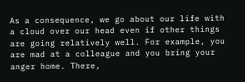As a consequence, we go about our life with a cloud over our head even if other things are going relatively well. For example, you are mad at a colleague and you bring your anger home. There,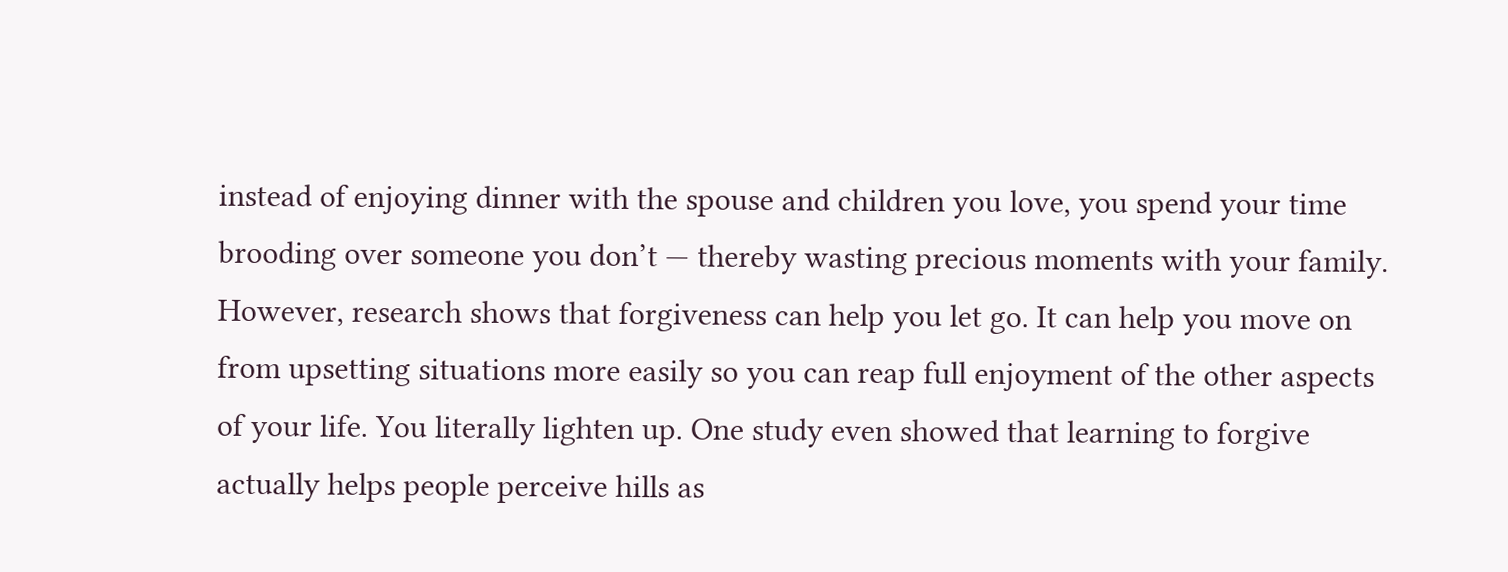instead of enjoying dinner with the spouse and children you love, you spend your time brooding over someone you don’t — thereby wasting precious moments with your family. However, research shows that forgiveness can help you let go. It can help you move on from upsetting situations more easily so you can reap full enjoyment of the other aspects of your life. You literally lighten up. One study even showed that learning to forgive actually helps people perceive hills as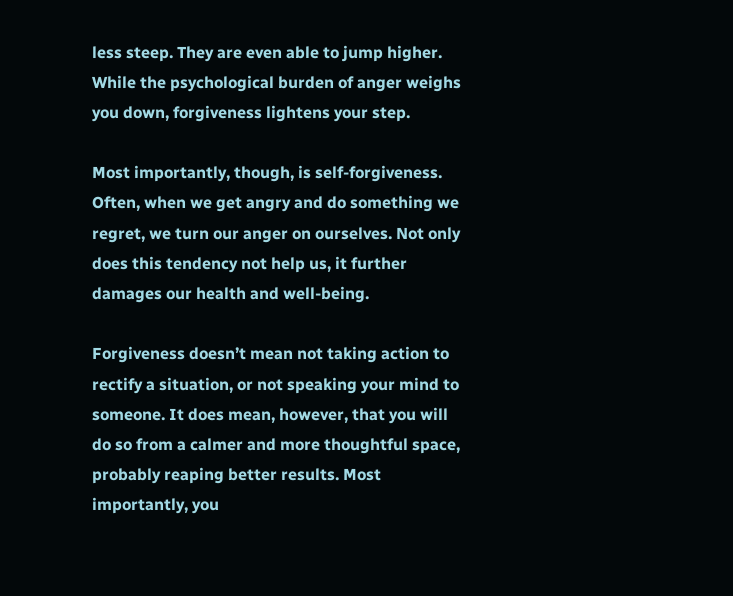less steep. They are even able to jump higher. While the psychological burden of anger weighs you down, forgiveness lightens your step.

Most importantly, though, is self-forgiveness. Often, when we get angry and do something we regret, we turn our anger on ourselves. Not only does this tendency not help us, it further damages our health and well-being.

Forgiveness doesn’t mean not taking action to rectify a situation, or not speaking your mind to someone. It does mean, however, that you will do so from a calmer and more thoughtful space, probably reaping better results. Most importantly, you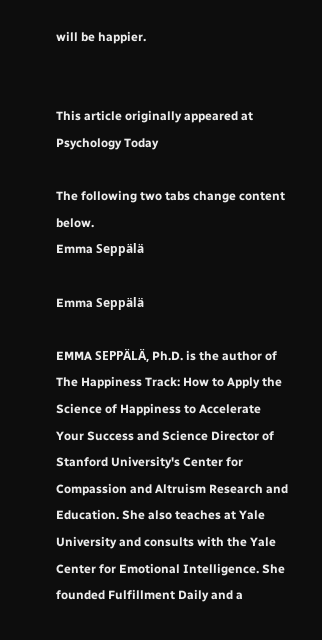will be happier.


This article originally appeared at Psychology Today

The following two tabs change content below.
Emma Seppälä

Emma Seppälä

EMMA SEPPÄLÄ, Ph.D. is the author of The Happiness Track: How to Apply the Science of Happiness to Accelerate Your Success and Science Director of Stanford University's Center for Compassion and Altruism Research and Education. She also teaches at Yale University and consults with the Yale Center for Emotional Intelligence. She founded Fulfillment Daily and a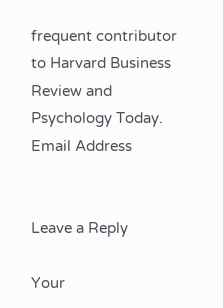frequent contributor to Harvard Business Review and Psychology Today.
Email Address


Leave a Reply

Your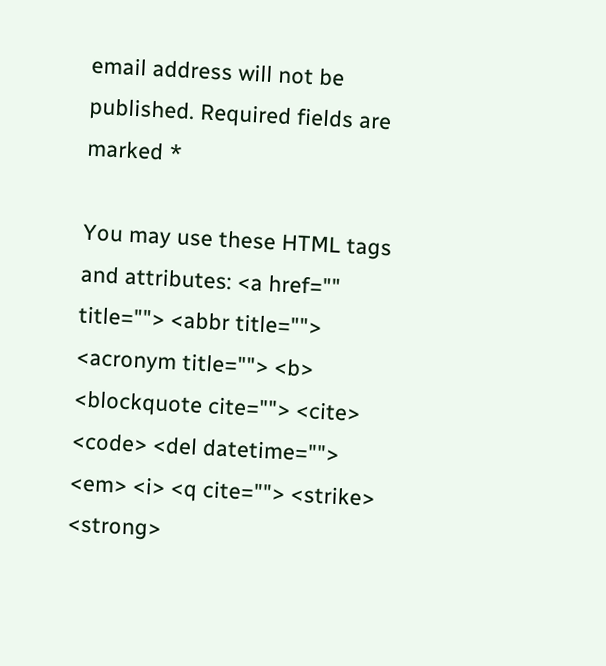email address will not be published. Required fields are marked *

You may use these HTML tags and attributes: <a href="" title=""> <abbr title=""> <acronym title=""> <b> <blockquote cite=""> <cite> <code> <del datetime=""> <em> <i> <q cite=""> <strike> <strong>